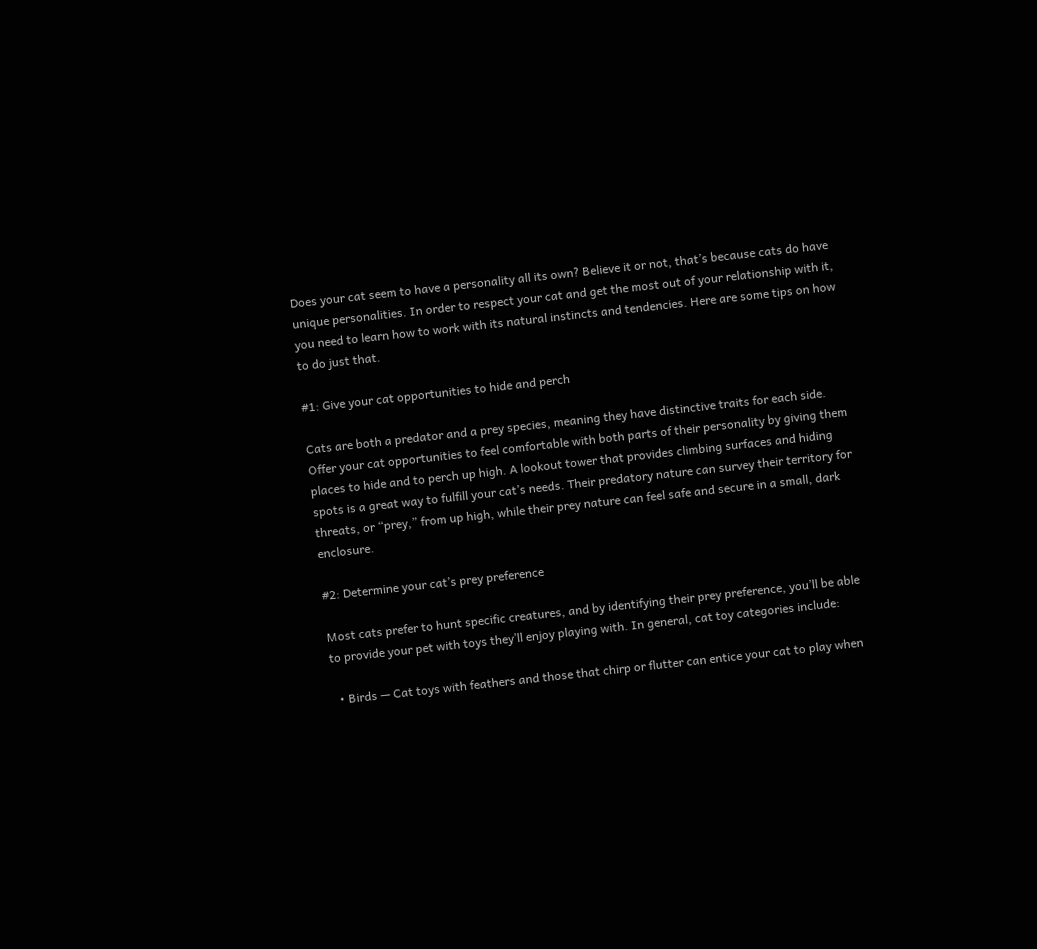Does your cat seem to have a personality all its own? Believe it or not, that’s because cats do have unique personalities. In order to respect your cat and get the most out of your relationship with it, you need to learn how to work with its natural instincts and tendencies. Here are some tips on how to do just that.

#1: Give your cat opportunities to hide and perch

Cats are both a predator and a prey species, meaning they have distinctive traits for each side. Offer your cat opportunities to feel comfortable with both parts of their personality by giving them places to hide and to perch up high. A lookout tower that provides climbing surfaces and hiding spots is a great way to fulfill your cat’s needs. Their predatory nature can survey their territory for threats, or “prey,” from up high, while their prey nature can feel safe and secure in a small, dark enclosure.

#2: Determine your cat’s prey preference

Most cats prefer to hunt specific creatures, and by identifying their prey preference, you’ll be able to provide your pet with toys they’ll enjoy playing with. In general, cat toy categories include:

  • Birds — Cat toys with feathers and those that chirp or flutter can entice your cat to play when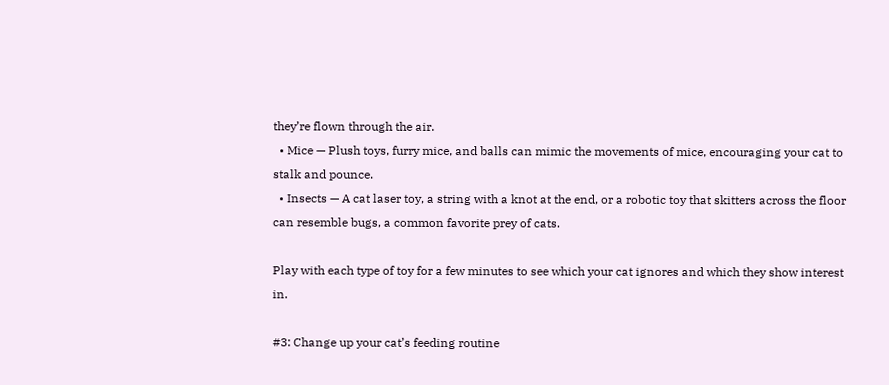they’re flown through the air.
  • Mice — Plush toys, furry mice, and balls can mimic the movements of mice, encouraging your cat to stalk and pounce.
  • Insects — A cat laser toy, a string with a knot at the end, or a robotic toy that skitters across the floor can resemble bugs, a common favorite prey of cats.

Play with each type of toy for a few minutes to see which your cat ignores and which they show interest in.

#3: Change up your cat’s feeding routine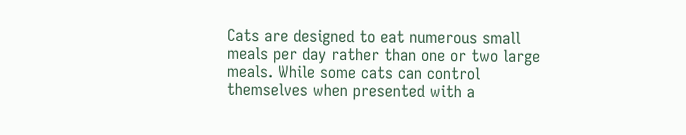Cats are designed to eat numerous small meals per day rather than one or two large meals. While some cats can control themselves when presented with a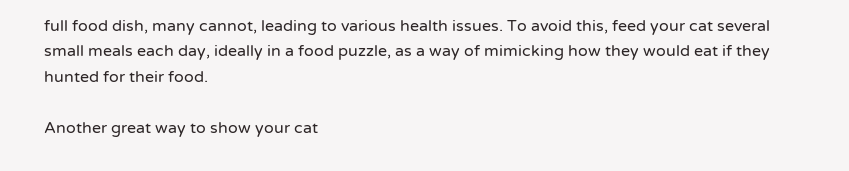full food dish, many cannot, leading to various health issues. To avoid this, feed your cat several small meals each day, ideally in a food puzzle, as a way of mimicking how they would eat if they hunted for their food.

Another great way to show your cat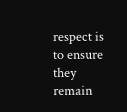respect is to ensure they remain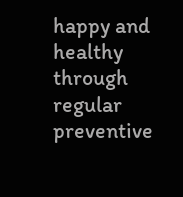happy and healthy through regular preventive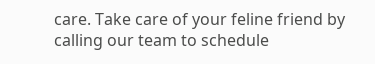care. Take care of your feline friend by calling our team to schedule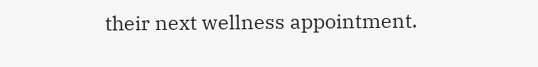their next wellness appointment.